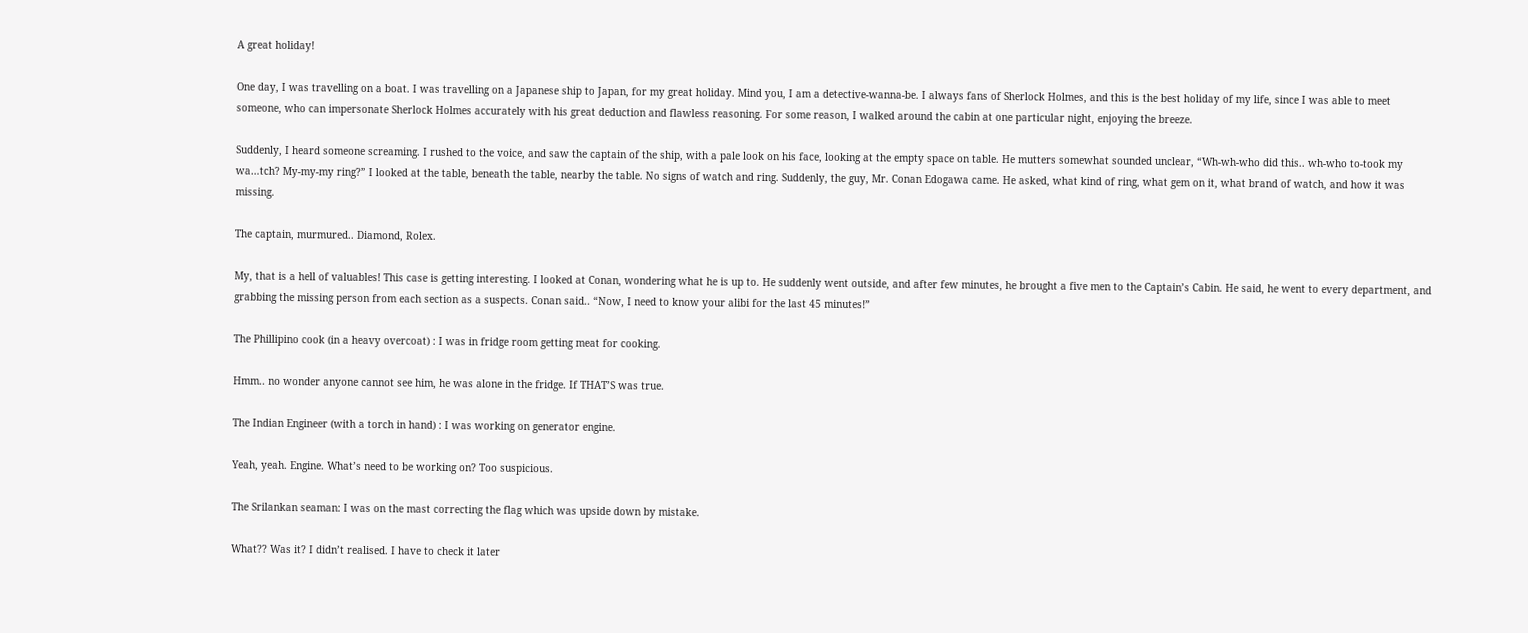A great holiday!

One day, I was travelling on a boat. I was travelling on a Japanese ship to Japan, for my great holiday. Mind you, I am a detective-wanna-be. I always fans of Sherlock Holmes, and this is the best holiday of my life, since I was able to meet someone, who can impersonate Sherlock Holmes accurately with his great deduction and flawless reasoning. For some reason, I walked around the cabin at one particular night, enjoying the breeze.

Suddenly, I heard someone screaming. I rushed to the voice, and saw the captain of the ship, with a pale look on his face, looking at the empty space on table. He mutters somewhat sounded unclear, “Wh-wh-who did this.. wh-who to-took my wa…tch? My-my-my ring?” I looked at the table, beneath the table, nearby the table. No signs of watch and ring. Suddenly, the guy, Mr. Conan Edogawa came. He asked, what kind of ring, what gem on it, what brand of watch, and how it was missing.

The captain, murmured.. Diamond, Rolex.

My, that is a hell of valuables! This case is getting interesting. I looked at Conan, wondering what he is up to. He suddenly went outside, and after few minutes, he brought a five men to the Captain’s Cabin. He said, he went to every department, and grabbing the missing person from each section as a suspects. Conan said.. “Now, I need to know your alibi for the last 45 minutes!”

The Phillipino cook (in a heavy overcoat) : I was in fridge room getting meat for cooking.

Hmm.. no wonder anyone cannot see him, he was alone in the fridge. If THAT’S was true.

The Indian Engineer (with a torch in hand) : I was working on generator engine.

Yeah, yeah. Engine. What’s need to be working on? Too suspicious.

The Srilankan seaman: I was on the mast correcting the flag which was upside down by mistake.

What?? Was it? I didn’t realised. I have to check it later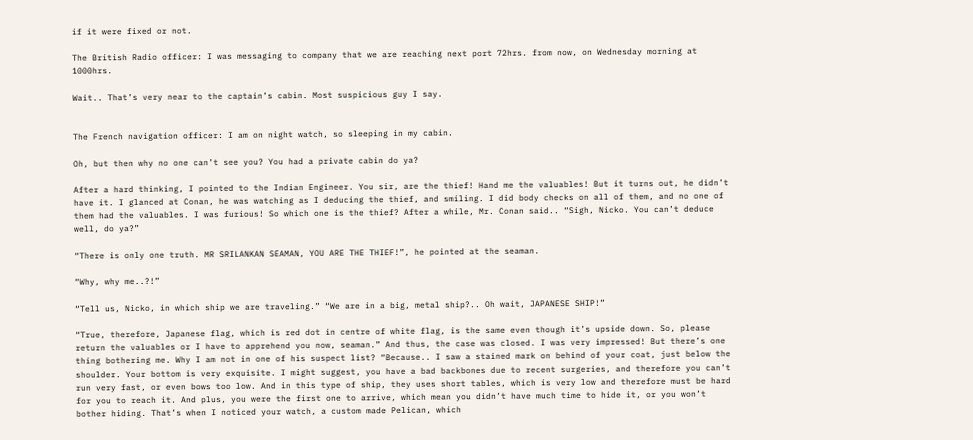if it were fixed or not.

The British Radio officer: I was messaging to company that we are reaching next port 72hrs. from now, on Wednesday morning at 1000hrs.

Wait.. That’s very near to the captain’s cabin. Most suspicious guy I say.


The French navigation officer: I am on night watch, so sleeping in my cabin.

Oh, but then why no one can’t see you? You had a private cabin do ya?

After a hard thinking, I pointed to the Indian Engineer. You sir, are the thief! Hand me the valuables! But it turns out, he didn’t have it. I glanced at Conan, he was watching as I deducing the thief, and smiling. I did body checks on all of them, and no one of them had the valuables. I was furious! So which one is the thief? After a while, Mr. Conan said.. “Sigh, Nicko. You can’t deduce well, do ya?”

“There is only one truth. MR SRILANKAN SEAMAN, YOU ARE THE THIEF!”, he pointed at the seaman.

“Why, why me..?!”

“Tell us, Nicko, in which ship we are traveling.” “We are in a big, metal ship?.. Oh wait, JAPANESE SHIP!”

“True, therefore, Japanese flag, which is red dot in centre of white flag, is the same even though it’s upside down. So, please return the valuables or I have to apprehend you now, seaman.” And thus, the case was closed. I was very impressed! But there’s one thing bothering me. Why I am not in one of his suspect list? “Because.. I saw a stained mark on behind of your coat, just below the shoulder. Your bottom is very exquisite. I might suggest, you have a bad backbones due to recent surgeries, and therefore you can’t run very fast, or even bows too low. And in this type of ship, they uses short tables, which is very low and therefore must be hard for you to reach it. And plus, you were the first one to arrive, which mean you didn’t have much time to hide it, or you won’t bother hiding. That’s when I noticed your watch, a custom made Pelican, which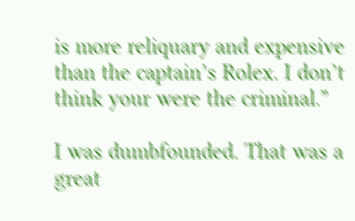is more reliquary and expensive than the captain’s Rolex. I don’t think your were the criminal.”

I was dumbfounded. That was a great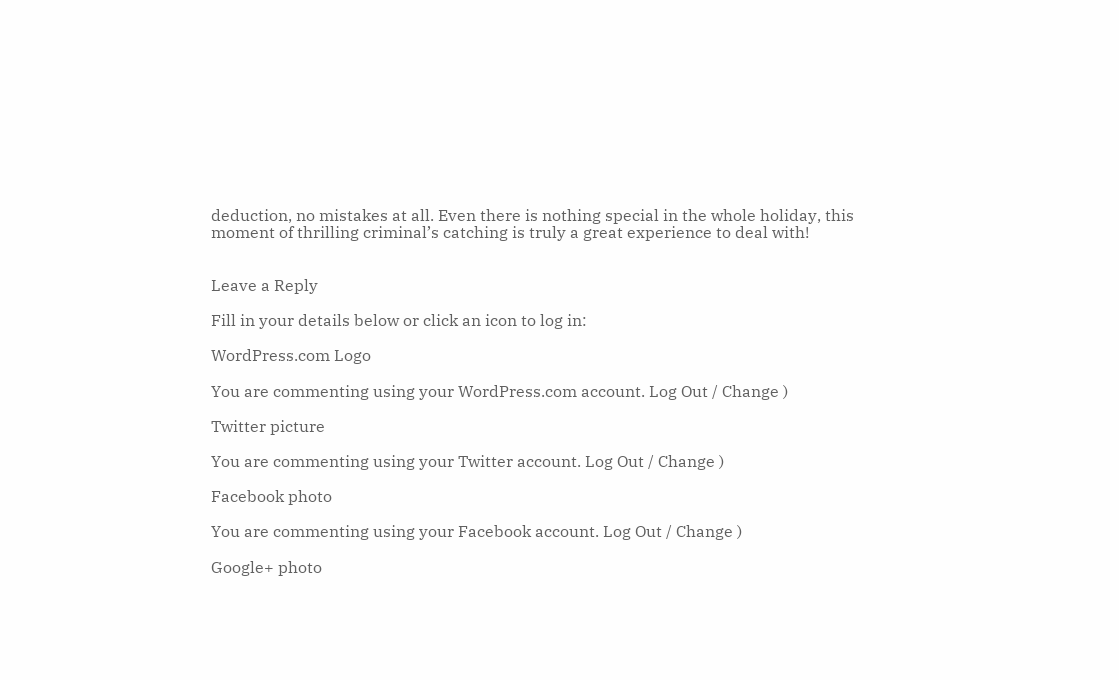deduction, no mistakes at all. Even there is nothing special in the whole holiday, this moment of thrilling criminal’s catching is truly a great experience to deal with!


Leave a Reply

Fill in your details below or click an icon to log in:

WordPress.com Logo

You are commenting using your WordPress.com account. Log Out / Change )

Twitter picture

You are commenting using your Twitter account. Log Out / Change )

Facebook photo

You are commenting using your Facebook account. Log Out / Change )

Google+ photo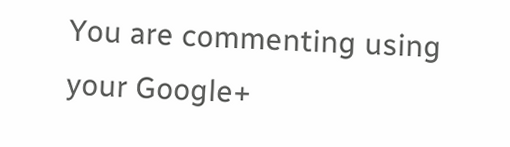You are commenting using your Google+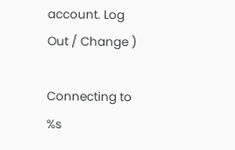account. Log Out / Change )

Connecting to %s